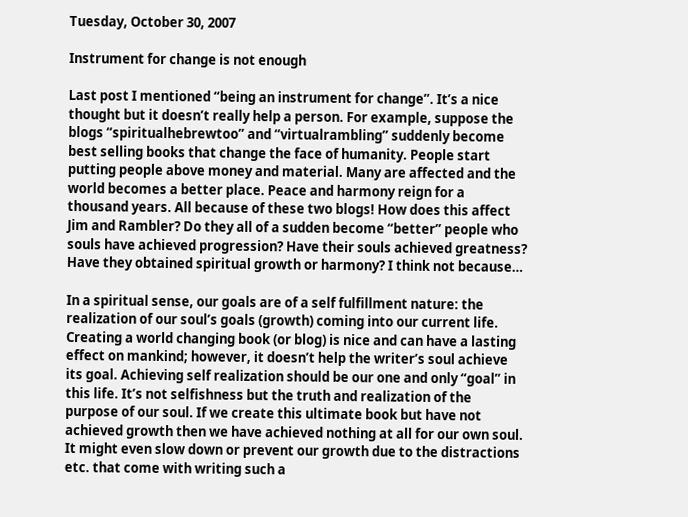Tuesday, October 30, 2007

Instrument for change is not enough

Last post I mentioned “being an instrument for change”. It’s a nice thought but it doesn’t really help a person. For example, suppose the blogs “spiritualhebrewtoo” and “virtualrambling” suddenly become best selling books that change the face of humanity. People start putting people above money and material. Many are affected and the world becomes a better place. Peace and harmony reign for a thousand years. All because of these two blogs! How does this affect Jim and Rambler? Do they all of a sudden become “better” people who souls have achieved progression? Have their souls achieved greatness? Have they obtained spiritual growth or harmony? I think not because…

In a spiritual sense, our goals are of a self fulfillment nature: the realization of our soul’s goals (growth) coming into our current life. Creating a world changing book (or blog) is nice and can have a lasting effect on mankind; however, it doesn’t help the writer’s soul achieve its goal. Achieving self realization should be our one and only “goal” in this life. It’s not selfishness but the truth and realization of the purpose of our soul. If we create this ultimate book but have not achieved growth then we have achieved nothing at all for our own soul. It might even slow down or prevent our growth due to the distractions etc. that come with writing such a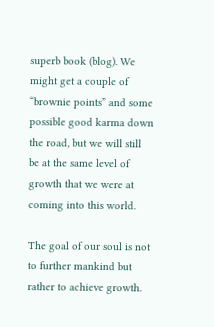superb book (blog). We might get a couple of “brownie points” and some possible good karma down the road, but we will still be at the same level of growth that we were at coming into this world.

The goal of our soul is not to further mankind but rather to achieve growth.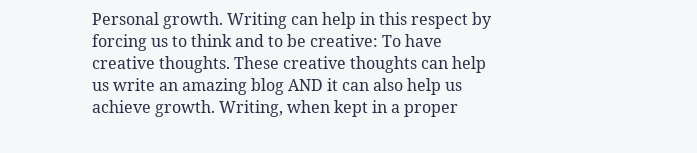Personal growth. Writing can help in this respect by forcing us to think and to be creative: To have creative thoughts. These creative thoughts can help us write an amazing blog AND it can also help us achieve growth. Writing, when kept in a proper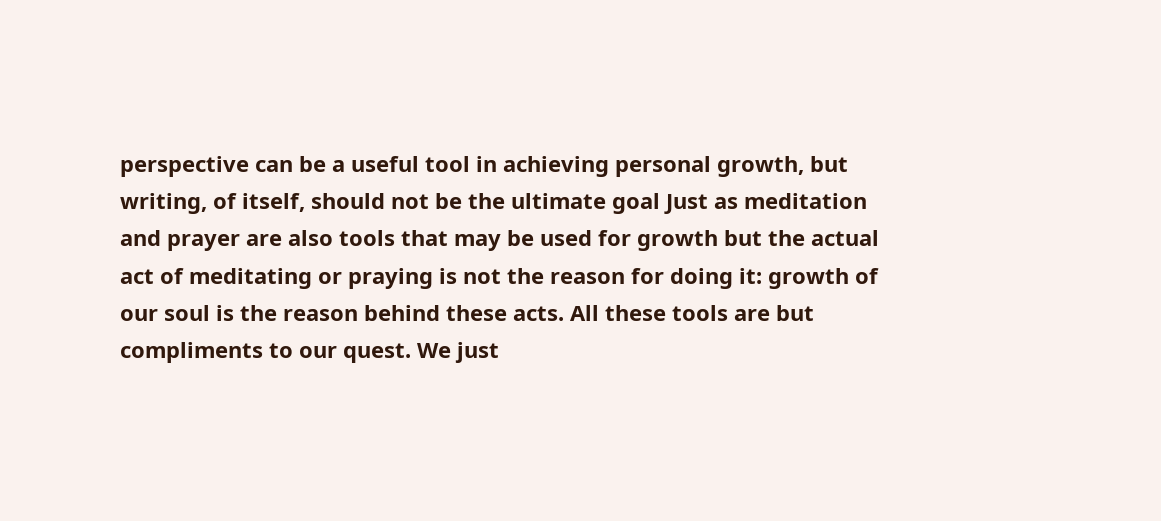perspective can be a useful tool in achieving personal growth, but writing, of itself, should not be the ultimate goal Just as meditation and prayer are also tools that may be used for growth but the actual act of meditating or praying is not the reason for doing it: growth of our soul is the reason behind these acts. All these tools are but compliments to our quest. We just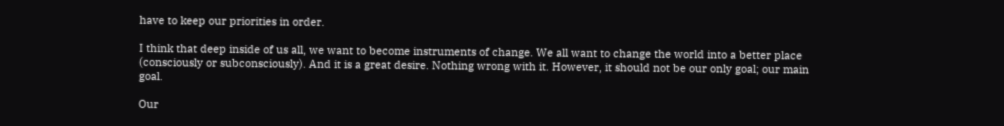have to keep our priorities in order.

I think that deep inside of us all, we want to become instruments of change. We all want to change the world into a better place (consciously or subconsciously). And it is a great desire. Nothing wrong with it. However, it should not be our only goal; our main goal.

Our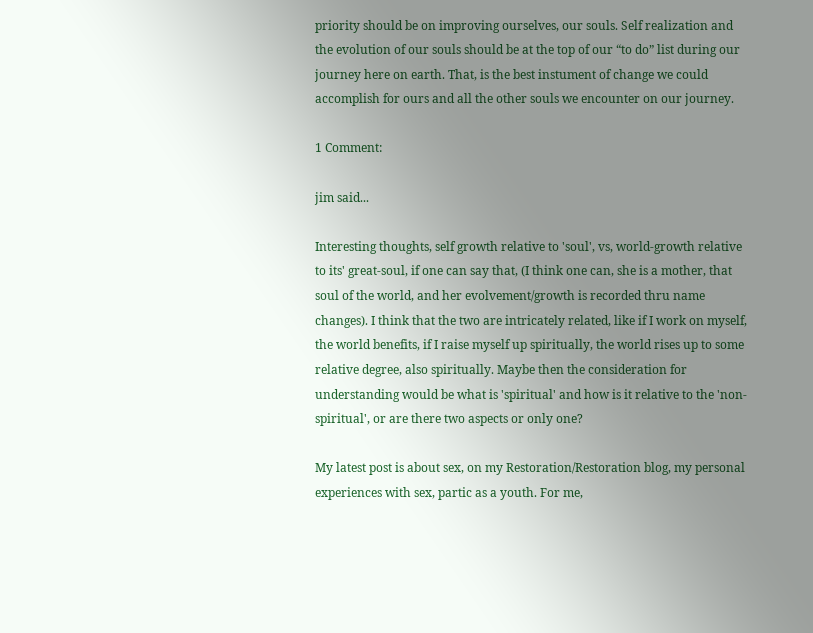priority should be on improving ourselves, our souls. Self realization and the evolution of our souls should be at the top of our “to do” list during our journey here on earth. That, is the best instument of change we could accomplish for ours and all the other souls we encounter on our journey.

1 Comment:

jim said...

Interesting thoughts, self growth relative to 'soul', vs, world-growth relative to its' great-soul, if one can say that, (I think one can, she is a mother, that soul of the world, and her evolvement/growth is recorded thru name changes). I think that the two are intricately related, like if I work on myself, the world benefits, if I raise myself up spiritually, the world rises up to some relative degree, also spiritually. Maybe then the consideration for understanding would be what is 'spiritual' and how is it relative to the 'non-spiritual', or are there two aspects or only one?

My latest post is about sex, on my Restoration/Restoration blog, my personal experiences with sex, partic as a youth. For me,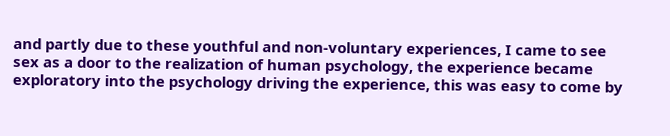and partly due to these youthful and non-voluntary experiences, I came to see sex as a door to the realization of human psychology, the experience became exploratory into the psychology driving the experience, this was easy to come by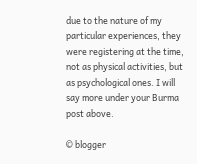due to the nature of my particular experiences, they were registering at the time, not as physical activities, but as psychological ones. I will say more under your Burma post above.

© blogger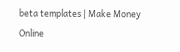beta templates | Make Money Online